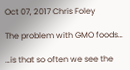Oct 07, 2017 Chris Foley

The problem with GMO foods…

…is that so often we see the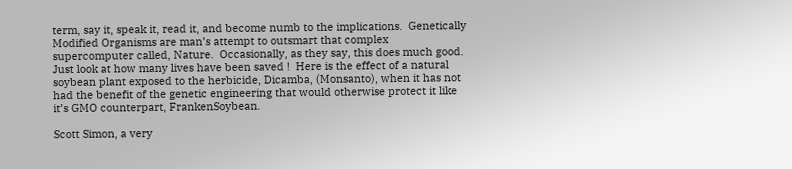term, say it, speak it, read it, and become numb to the implications.  Genetically Modified Organisms are man’s attempt to outsmart that complex supercomputer called, Nature.  Occasionally, as they say, this does much good.  Just look at how many lives have been saved !  Here is the effect of a natural soybean plant exposed to the herbicide, Dicamba, (Monsanto), when it has not had the benefit of the genetic engineering that would otherwise protect it like it’s GMO counterpart, FrankenSoybean.

Scott Simon, a very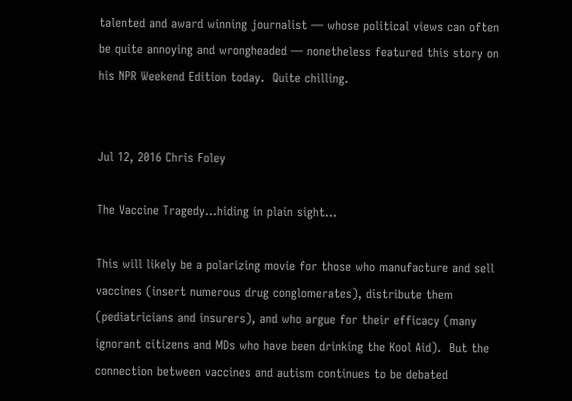talented and award winning journalist — whose political views can often be quite annoying and wrongheaded — nonetheless featured this story on his NPR Weekend Edition today.  Quite chilling.


Jul 12, 2016 Chris Foley

The Vaccine Tragedy…hiding in plain sight…

This will likely be a polarizing movie for those who manufacture and sell vaccines (insert numerous drug conglomerates), distribute them (pediatricians and insurers), and who argue for their efficacy (many ignorant citizens and MDs who have been drinking the Kool Aid).  But the connection between vaccines and autism continues to be debated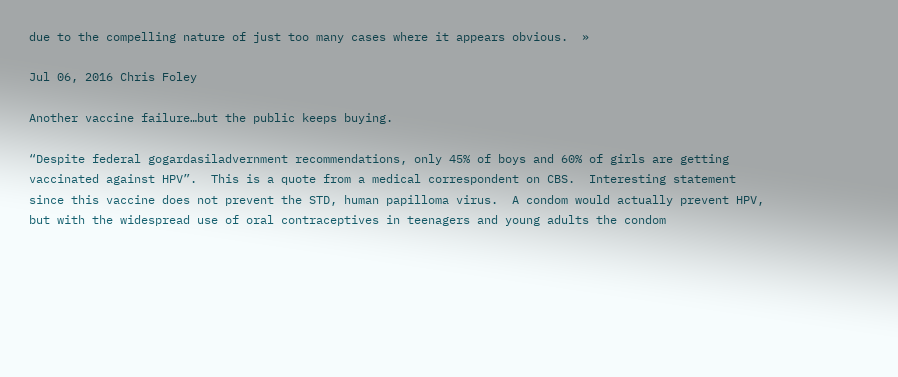due to the compelling nature of just too many cases where it appears obvious.  »

Jul 06, 2016 Chris Foley

Another vaccine failure…but the public keeps buying.

“Despite federal gogardasiladvernment recommendations, only 45% of boys and 60% of girls are getting vaccinated against HPV”.  This is a quote from a medical correspondent on CBS.  Interesting statement since this vaccine does not prevent the STD, human papilloma virus.  A condom would actually prevent HPV, but with the widespread use of oral contraceptives in teenagers and young adults the condom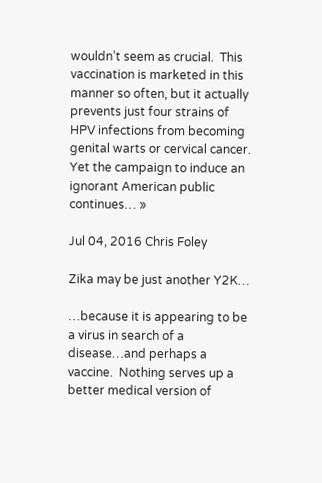wouldn’t seem as crucial.  This vaccination is marketed in this manner so often, but it actually prevents just four strains of HPV infections from becoming genital warts or cervical cancer.  Yet the campaign to induce an ignorant American public continues… »

Jul 04, 2016 Chris Foley

Zika may be just another Y2K…

…because it is appearing to be a virus in search of a disease…and perhaps a vaccine.  Nothing serves up a better medical version of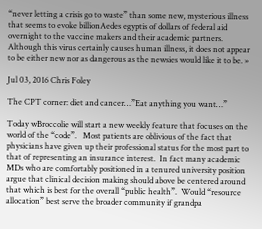“never letting a crisis go to waste” than some new, mysterious illness that seems to evoke billionAedes egyptis of dollars of federal aid overnight to the vaccine makers and their academic partners.  Although this virus certainly causes human illness, it does not appear to be either new nor as dangerous as the newsies would like it to be. »

Jul 03, 2016 Chris Foley

The CPT corner: diet and cancer…”Eat anything you want…”

Today wBroccolie will start a new weekly feature that focuses on the world of the “code”.   Most patients are oblivious of the fact that physicians have given up their professional status for the most part to that of representing an insurance interest.  In fact many academic MDs who are comfortably positioned in a tenured university position argue that clinical decision making should above be centered around that which is best for the overall “public health”.  Would “resource allocation” best serve the broader community if grandpa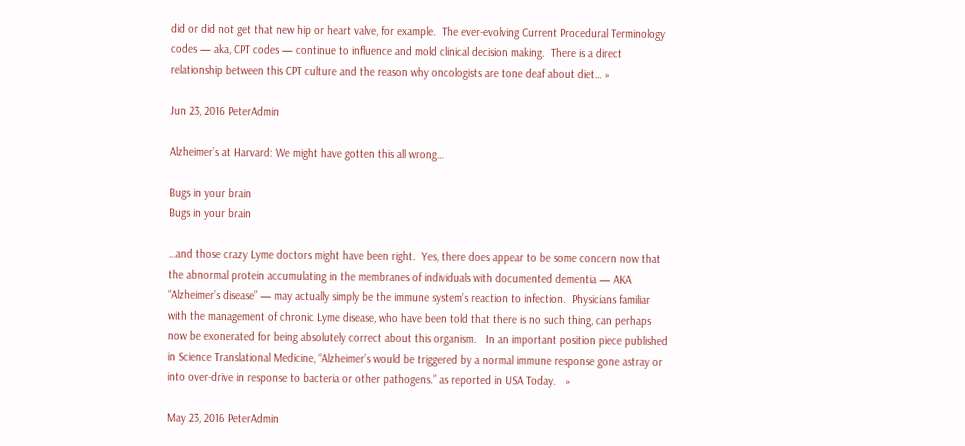did or did not get that new hip or heart valve, for example.  The ever-evolving Current Procedural Terminology codes — aka, CPT codes — continue to influence and mold clinical decision making.  There is a direct relationship between this CPT culture and the reason why oncologists are tone deaf about diet… »

Jun 23, 2016 PeterAdmin

Alzheimer’s at Harvard: We might have gotten this all wrong…

Bugs in your brain
Bugs in your brain

…and those crazy Lyme doctors might have been right.  Yes, there does appear to be some concern now that the abnormal protein accumulating in the membranes of individuals with documented dementia — AKA “Alzheimer’s disease” — may actually simply be the immune system’s reaction to infection.  Physicians familiar with the management of chronic Lyme disease, who have been told that there is no such thing, can perhaps now be exonerated for being absolutely correct about this organism.   In an important position piece published in Science Translational Medicine, “Alzheimer’s would be triggered by a normal immune response gone astray or into over-drive in response to bacteria or other pathogens.” as reported in USA Today.   »

May 23, 2016 PeterAdmin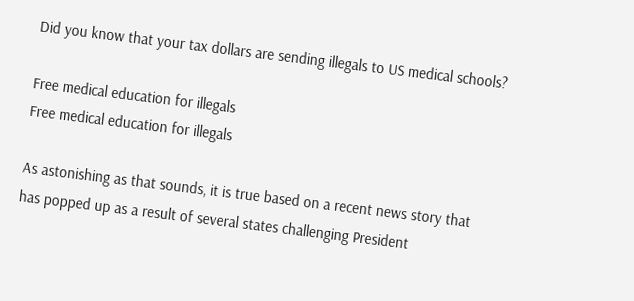Did you know that your tax dollars are sending illegals to US medical schools?

Free medical education for illegals
Free medical education for illegals

As astonishing as that sounds, it is true based on a recent news story that has popped up as a result of several states challenging President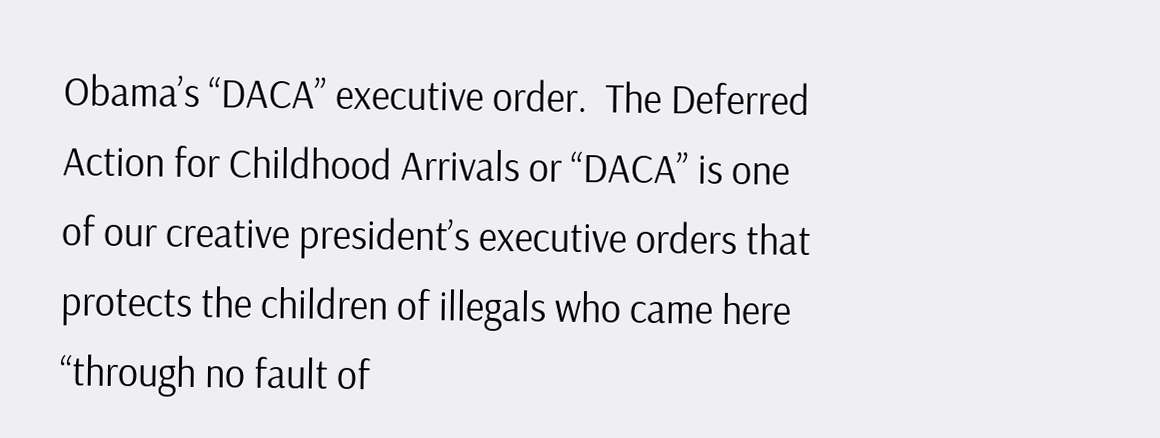Obama’s “DACA” executive order.  The Deferred Action for Childhood Arrivals or “DACA” is one of our creative president’s executive orders that protects the children of illegals who came here “through no fault of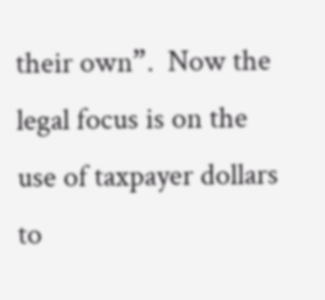their own”.  Now the legal focus is on the use of taxpayer dollars to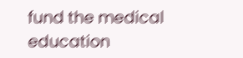fund the medical education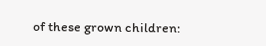of these grown children: